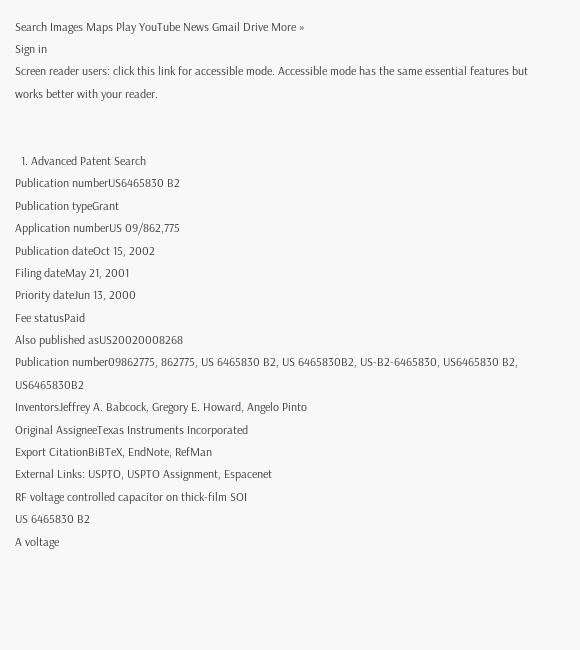Search Images Maps Play YouTube News Gmail Drive More »
Sign in
Screen reader users: click this link for accessible mode. Accessible mode has the same essential features but works better with your reader.


  1. Advanced Patent Search
Publication numberUS6465830 B2
Publication typeGrant
Application numberUS 09/862,775
Publication dateOct 15, 2002
Filing dateMay 21, 2001
Priority dateJun 13, 2000
Fee statusPaid
Also published asUS20020008268
Publication number09862775, 862775, US 6465830 B2, US 6465830B2, US-B2-6465830, US6465830 B2, US6465830B2
InventorsJeffrey A. Babcock, Gregory E. Howard, Angelo Pinto
Original AssigneeTexas Instruments Incorporated
Export CitationBiBTeX, EndNote, RefMan
External Links: USPTO, USPTO Assignment, Espacenet
RF voltage controlled capacitor on thick-film SOI
US 6465830 B2
A voltage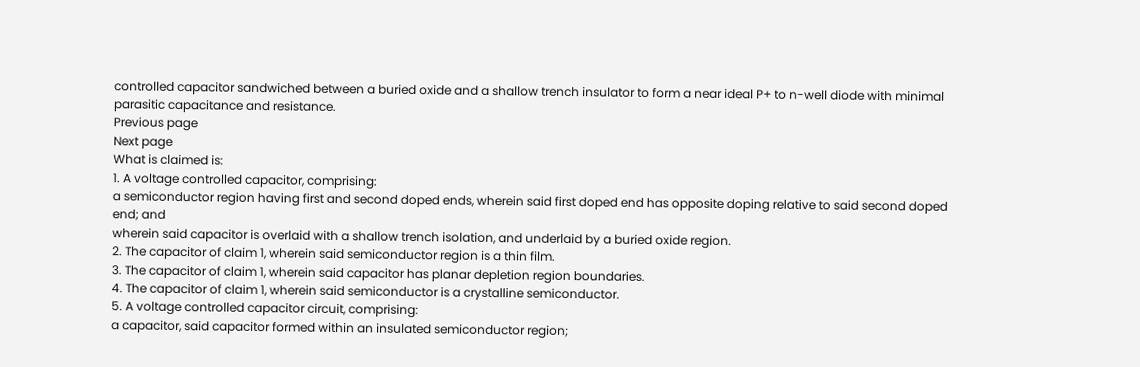controlled capacitor sandwiched between a buried oxide and a shallow trench insulator to form a near ideal P+ to n-well diode with minimal parasitic capacitance and resistance.
Previous page
Next page
What is claimed is:
1. A voltage controlled capacitor, comprising:
a semiconductor region having first and second doped ends, wherein said first doped end has opposite doping relative to said second doped end; and
wherein said capacitor is overlaid with a shallow trench isolation, and underlaid by a buried oxide region.
2. The capacitor of claim 1, wherein said semiconductor region is a thin film.
3. The capacitor of claim 1, wherein said capacitor has planar depletion region boundaries.
4. The capacitor of claim 1, wherein said semiconductor is a crystalline semiconductor.
5. A voltage controlled capacitor circuit, comprising:
a capacitor, said capacitor formed within an insulated semiconductor region;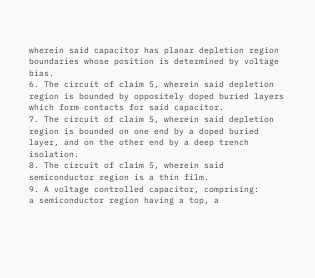wherein said capacitor has planar depletion region boundaries whose position is determined by voltage bias.
6. The circuit of claim 5, wherein said depletion region is bounded by oppositely doped buried layers which form contacts for said capacitor.
7. The circuit of claim 5, wherein said depletion region is bounded on one end by a doped buried layer, and on the other end by a deep trench isolation.
8. The circuit of claim 5, wherein said semiconductor region is a thin film.
9. A voltage controlled capacitor, comprising:
a semiconductor region having a top, a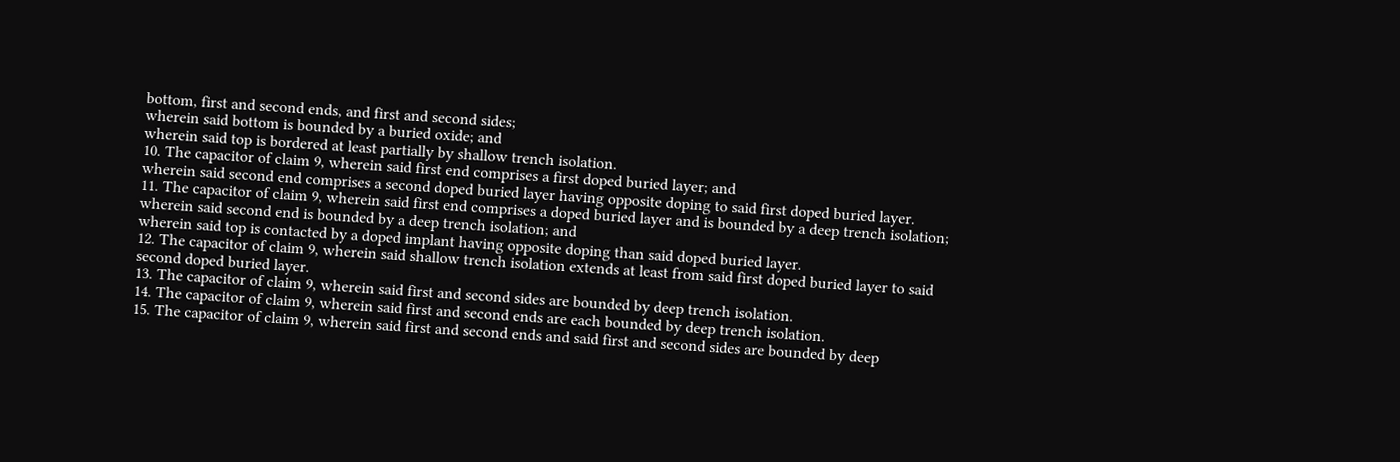bottom, first and second ends, and first and second sides;
wherein said bottom is bounded by a buried oxide; and
wherein said top is bordered at least partially by shallow trench isolation.
10. The capacitor of claim 9, wherein said first end comprises a first doped buried layer; and
wherein said second end comprises a second doped buried layer having opposite doping to said first doped buried layer.
11. The capacitor of claim 9, wherein said first end comprises a doped buried layer and is bounded by a deep trench isolation;
wherein said second end is bounded by a deep trench isolation; and
wherein said top is contacted by a doped implant having opposite doping than said doped buried layer.
12. The capacitor of claim 9, wherein said shallow trench isolation extends at least from said first doped buried layer to said second doped buried layer.
13. The capacitor of claim 9, wherein said first and second sides are bounded by deep trench isolation.
14. The capacitor of claim 9, wherein said first and second ends are each bounded by deep trench isolation.
15. The capacitor of claim 9, wherein said first and second ends and said first and second sides are bounded by deep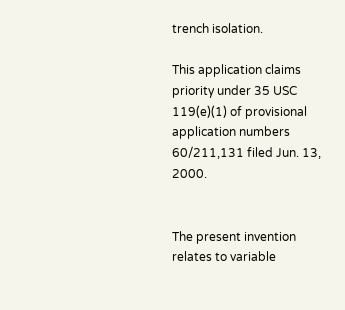trench isolation.

This application claims priority under 35 USC 119(e)(1) of provisional application numbers 60/211,131 filed Jun. 13, 2000.


The present invention relates to variable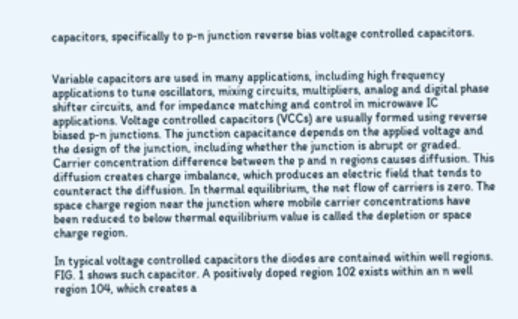capacitors, specifically to p-n junction reverse bias voltage controlled capacitors.


Variable capacitors are used in many applications, including high frequency applications to tune oscillators, mixing circuits, multipliers, analog and digital phase shifter circuits, and for impedance matching and control in microwave IC applications. Voltage controlled capacitors (VCCs) are usually formed using reverse biased p-n junctions. The junction capacitance depends on the applied voltage and the design of the junction, including whether the junction is abrupt or graded. Carrier concentration difference between the p and n regions causes diffusion. This diffusion creates charge imbalance, which produces an electric field that tends to counteract the diffusion. In thermal equilibrium, the net flow of carriers is zero. The space charge region near the junction where mobile carrier concentrations have been reduced to below thermal equilibrium value is called the depletion or space charge region.

In typical voltage controlled capacitors the diodes are contained within well regions. FIG. 1 shows such capacitor. A positively doped region 102 exists within an n well region 104, which creates a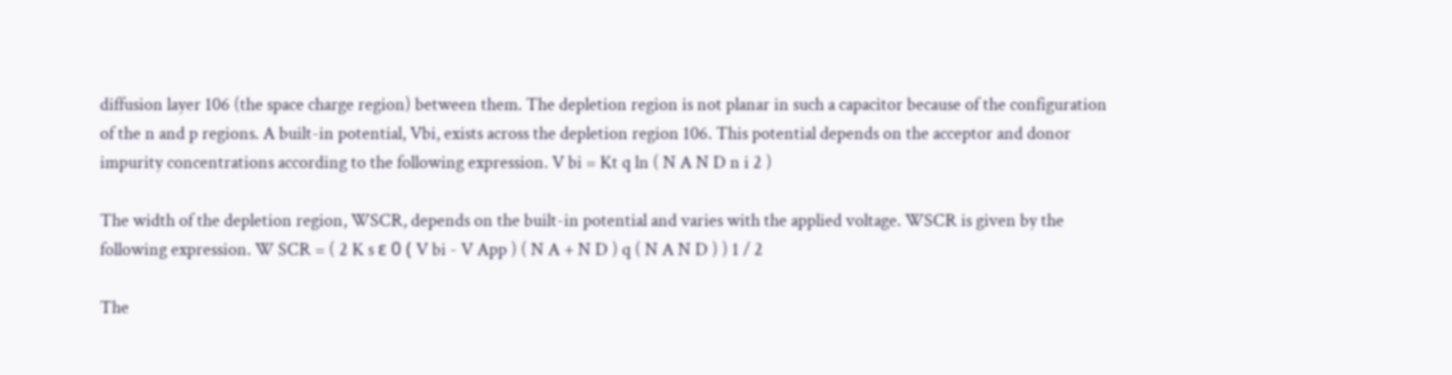diffusion layer 106 (the space charge region) between them. The depletion region is not planar in such a capacitor because of the configuration of the n and p regions. A built-in potential, Vbi, exists across the depletion region 106. This potential depends on the acceptor and donor impurity concentrations according to the following expression. V bi = Kt q ln ( N A N D n i 2 )

The width of the depletion region, WSCR, depends on the built-in potential and varies with the applied voltage. WSCR is given by the following expression. W SCR = ( 2 K s ε 0 ( V bi - V App ) ( N A + N D ) q ( N A N D ) ) 1 / 2

The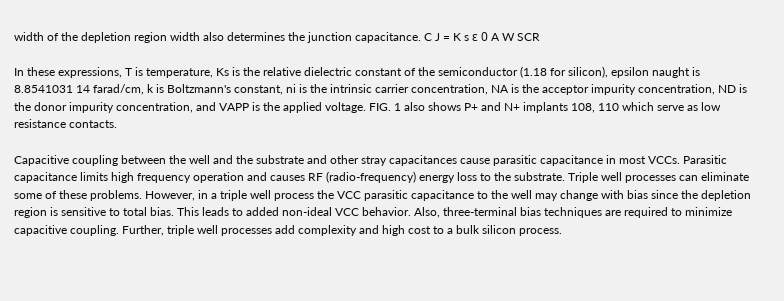width of the depletion region width also determines the junction capacitance. C J = K s ε 0 A W SCR

In these expressions, T is temperature, Ks is the relative dielectric constant of the semiconductor (1.18 for silicon), epsilon naught is 8.8541031 14 farad/cm, k is Boltzmann's constant, ni is the intrinsic carrier concentration, NA is the acceptor impurity concentration, ND is the donor impurity concentration, and VAPP is the applied voltage. FIG. 1 also shows P+ and N+ implants 108, 110 which serve as low resistance contacts.

Capacitive coupling between the well and the substrate and other stray capacitances cause parasitic capacitance in most VCCs. Parasitic capacitance limits high frequency operation and causes RF (radio-frequency) energy loss to the substrate. Triple well processes can eliminate some of these problems. However, in a triple well process the VCC parasitic capacitance to the well may change with bias since the depletion region is sensitive to total bias. This leads to added non-ideal VCC behavior. Also, three-terminal bias techniques are required to minimize capacitive coupling. Further, triple well processes add complexity and high cost to a bulk silicon process.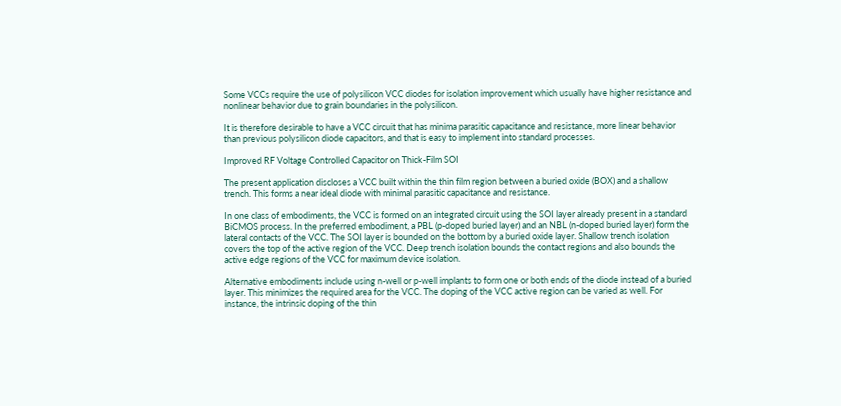Some VCCs require the use of polysilicon VCC diodes for isolation improvement which usually have higher resistance and nonlinear behavior due to grain boundaries in the polysilicon.

It is therefore desirable to have a VCC circuit that has minima parasitic capacitance and resistance, more linear behavior than previous polysilicon diode capacitors, and that is easy to implement into standard processes.

Improved RF Voltage Controlled Capacitor on Thick-Film SOI

The present application discloses a VCC built within the thin film region between a buried oxide (BOX) and a shallow trench. This forms a near ideal diode with minimal parasitic capacitance and resistance.

In one class of embodiments, the VCC is formed on an integrated circuit using the SOI layer already present in a standard BiCMOS process. In the preferred embodiment, a PBL (p-doped buried layer) and an NBL (n-doped buried layer) form the lateral contacts of the VCC. The SOI layer is bounded on the bottom by a buried oxide layer. Shallow trench isolation covers the top of the active region of the VCC. Deep trench isolation bounds the contact regions and also bounds the active edge regions of the VCC for maximum device isolation.

Alternative embodiments include using n-well or p-well implants to form one or both ends of the diode instead of a buried layer. This minimizes the required area for the VCC. The doping of the VCC active region can be varied as well. For instance, the intrinsic doping of the thin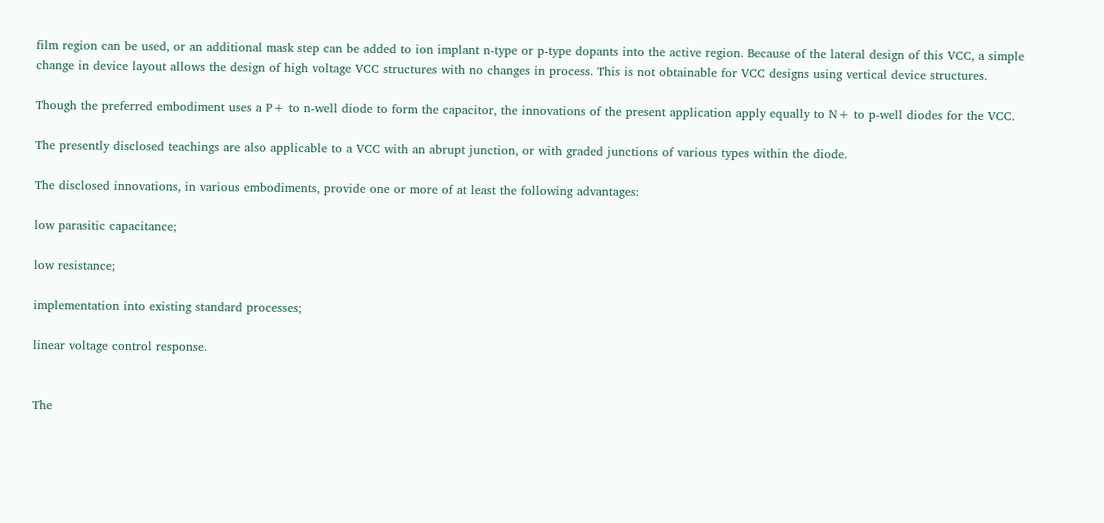film region can be used, or an additional mask step can be added to ion implant n-type or p-type dopants into the active region. Because of the lateral design of this VCC, a simple change in device layout allows the design of high voltage VCC structures with no changes in process. This is not obtainable for VCC designs using vertical device structures.

Though the preferred embodiment uses a P+ to n-well diode to form the capacitor, the innovations of the present application apply equally to N+ to p-well diodes for the VCC.

The presently disclosed teachings are also applicable to a VCC with an abrupt junction, or with graded junctions of various types within the diode.

The disclosed innovations, in various embodiments, provide one or more of at least the following advantages:

low parasitic capacitance;

low resistance;

implementation into existing standard processes;

linear voltage control response.


The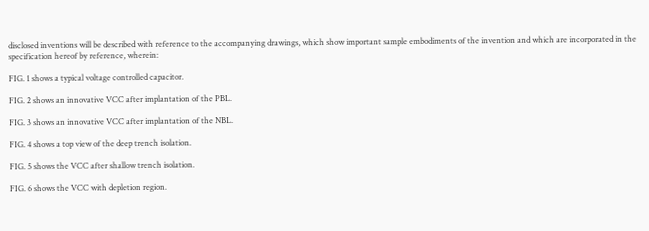disclosed inventions will be described with reference to the accompanying drawings, which show important sample embodiments of the invention and which are incorporated in the specification hereof by reference, wherein:

FIG. 1 shows a typical voltage controlled capacitor.

FIG. 2 shows an innovative VCC after implantation of the PBL.

FIG. 3 shows an innovative VCC after implantation of the NBL.

FIG. 4 shows a top view of the deep trench isolation.

FIG. 5 shows the VCC after shallow trench isolation.

FIG. 6 shows the VCC with depletion region.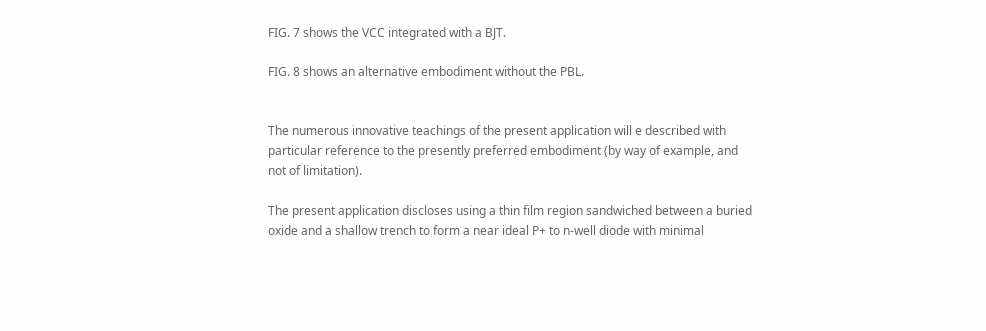FIG. 7 shows the VCC integrated with a BJT.

FIG. 8 shows an alternative embodiment without the PBL.


The numerous innovative teachings of the present application will e described with particular reference to the presently preferred embodiment (by way of example, and not of limitation).

The present application discloses using a thin film region sandwiched between a buried oxide and a shallow trench to form a near ideal P+ to n-well diode with minimal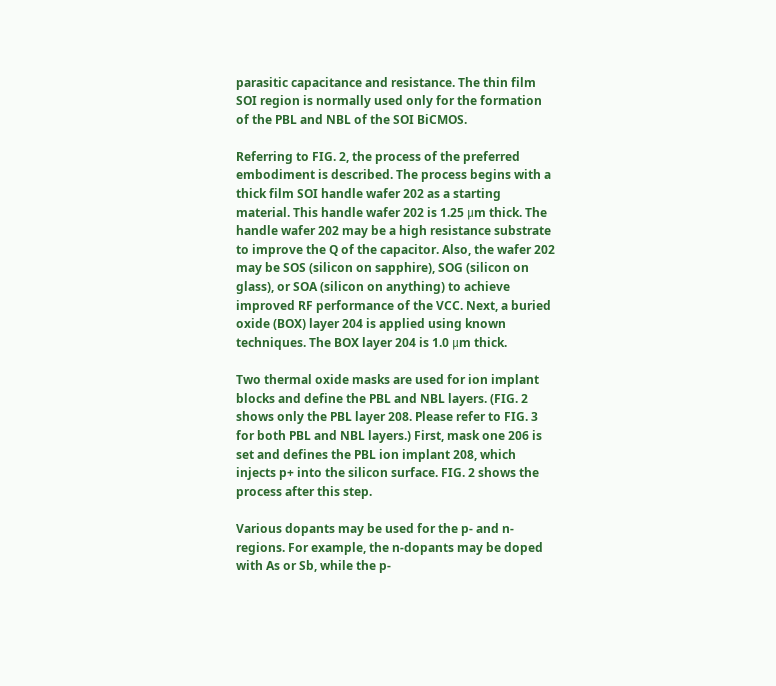parasitic capacitance and resistance. The thin film SOI region is normally used only for the formation of the PBL and NBL of the SOI BiCMOS.

Referring to FIG. 2, the process of the preferred embodiment is described. The process begins with a thick film SOI handle wafer 202 as a starting material. This handle wafer 202 is 1.25 μm thick. The handle wafer 202 may be a high resistance substrate to improve the Q of the capacitor. Also, the wafer 202 may be SOS (silicon on sapphire), SOG (silicon on glass), or SOA (silicon on anything) to achieve improved RF performance of the VCC. Next, a buried oxide (BOX) layer 204 is applied using known techniques. The BOX layer 204 is 1.0 μm thick.

Two thermal oxide masks are used for ion implant blocks and define the PBL and NBL layers. (FIG. 2 shows only the PBL layer 208. Please refer to FIG. 3 for both PBL and NBL layers.) First, mask one 206 is set and defines the PBL ion implant 208, which injects p+ into the silicon surface. FIG. 2 shows the process after this step.

Various dopants may be used for the p- and n-regions. For example, the n-dopants may be doped with As or Sb, while the p-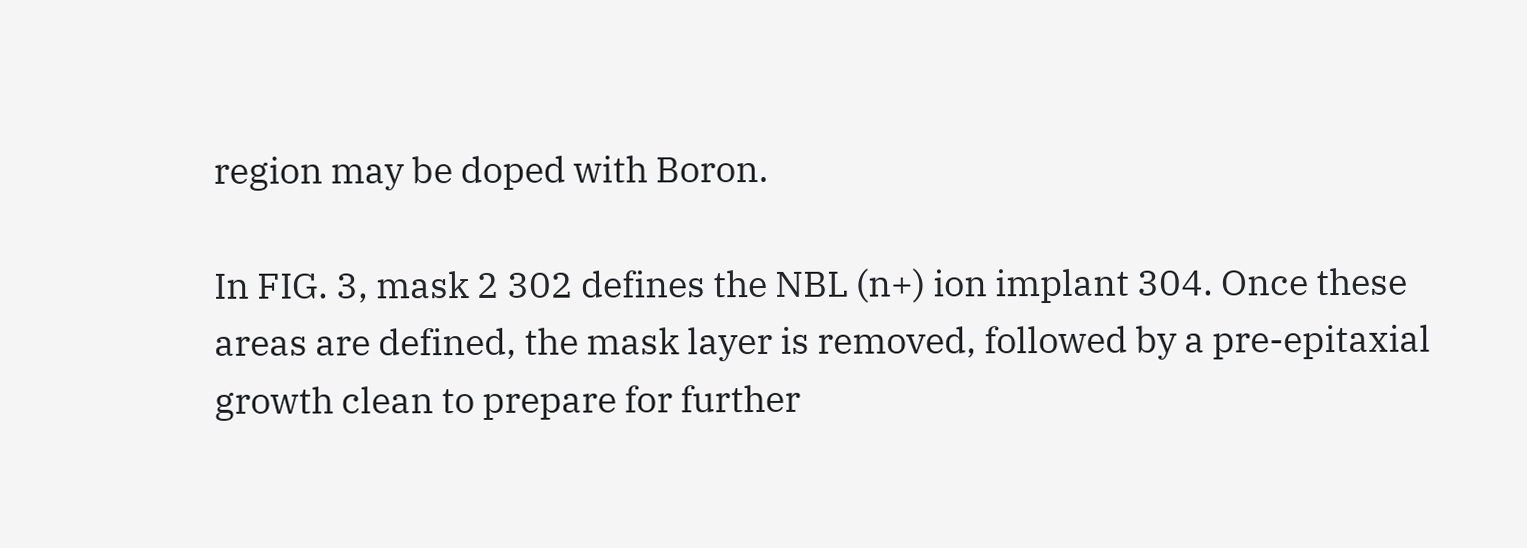region may be doped with Boron.

In FIG. 3, mask 2 302 defines the NBL (n+) ion implant 304. Once these areas are defined, the mask layer is removed, followed by a pre-epitaxial growth clean to prepare for further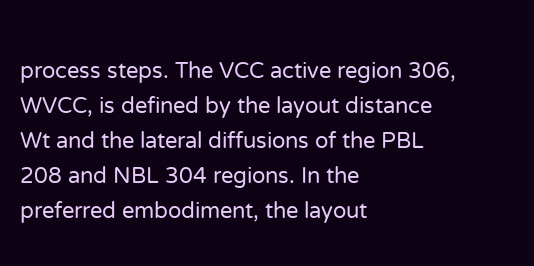process steps. The VCC active region 306, WVCC, is defined by the layout distance Wt and the lateral diffusions of the PBL 208 and NBL 304 regions. In the preferred embodiment, the layout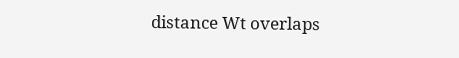distance Wt overlaps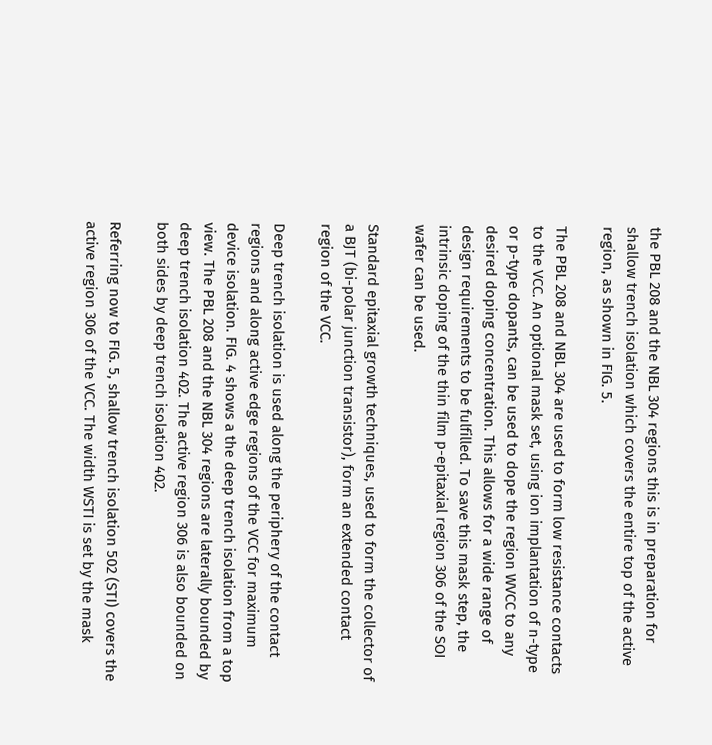the PBL 208 and the NBL 304 regions this is in preparation for shallow trench isolation which covers the entire top of the active region, as shown in FIG. 5.

The PBL 208 and NBL 304 are used to form low resistance contacts to the VCC. An optional mask set, using ion implantation of n-type or p-type dopants, can be used to dope the region WVCC to any desired doping concentration. This allows for a wide range of design requirements to be fulfilled. To save this mask step, the intrinsic doping of the thin film p-epitaxial region 306 of the SOI wafer can be used.

Standard epitaxial growth techniques, used to form the collector of a BJT (bi-polar junction transistor), form an extended contact region of the VCC.

Deep trench isolation is used along the periphery of the contact regions and along active edge regions of the VCC for maximum device isolation. FIG. 4 shows a the deep trench isolation from a top view. The PBL 208 and the NBL 304 regions are laterally bounded by deep trench isolation 402. The active region 306 is also bounded on both sides by deep trench isolation 402.

Referring now to FIG. 5, shallow trench isolation 502 (STI) covers the active region 306 of the VCC. The width WSTI is set by the mask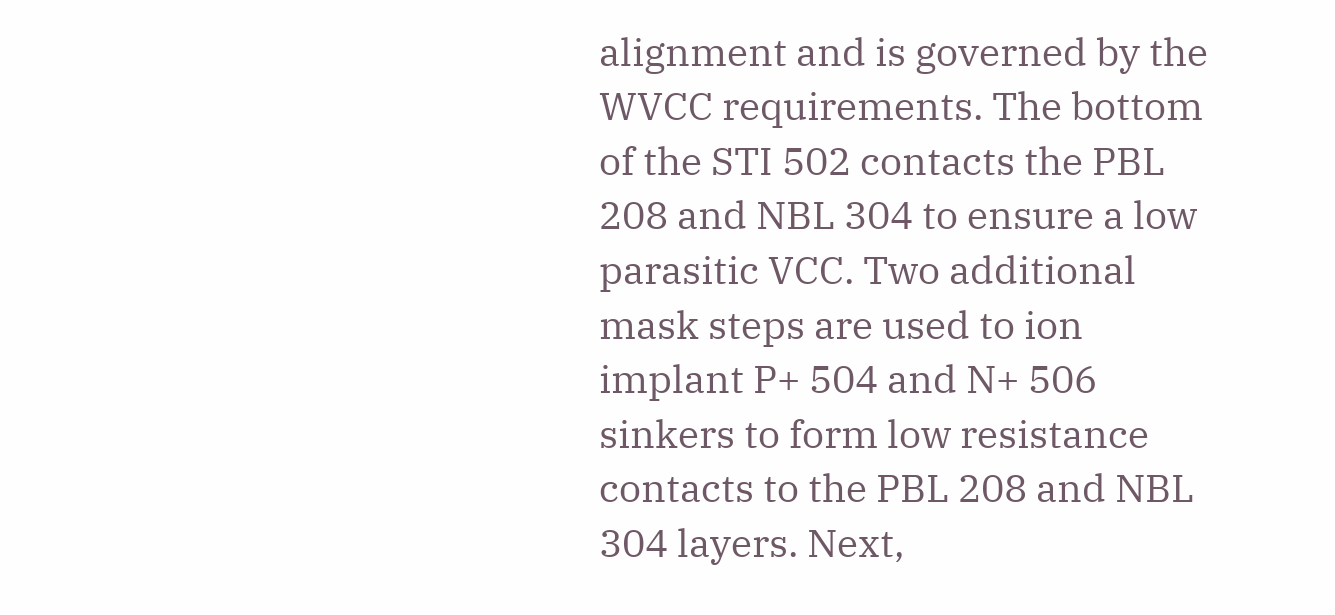alignment and is governed by the WVCC requirements. The bottom of the STI 502 contacts the PBL 208 and NBL 304 to ensure a low parasitic VCC. Two additional mask steps are used to ion implant P+ 504 and N+ 506 sinkers to form low resistance contacts to the PBL 208 and NBL 304 layers. Next,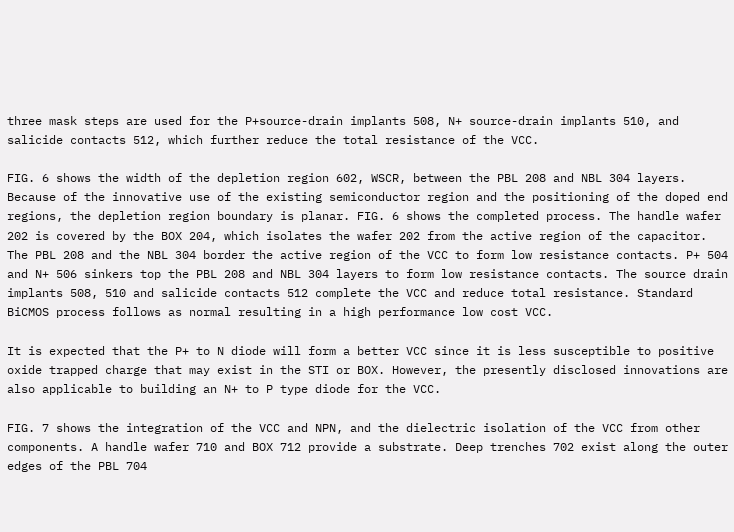three mask steps are used for the P+source-drain implants 508, N+ source-drain implants 510, and salicide contacts 512, which further reduce the total resistance of the VCC.

FIG. 6 shows the width of the depletion region 602, WSCR, between the PBL 208 and NBL 304 layers. Because of the innovative use of the existing semiconductor region and the positioning of the doped end regions, the depletion region boundary is planar. FIG. 6 shows the completed process. The handle wafer 202 is covered by the BOX 204, which isolates the wafer 202 from the active region of the capacitor. The PBL 208 and the NBL 304 border the active region of the VCC to form low resistance contacts. P+ 504 and N+ 506 sinkers top the PBL 208 and NBL 304 layers to form low resistance contacts. The source drain implants 508, 510 and salicide contacts 512 complete the VCC and reduce total resistance. Standard BiCMOS process follows as normal resulting in a high performance low cost VCC.

It is expected that the P+ to N diode will form a better VCC since it is less susceptible to positive oxide trapped charge that may exist in the STI or BOX. However, the presently disclosed innovations are also applicable to building an N+ to P type diode for the VCC.

FIG. 7 shows the integration of the VCC and NPN, and the dielectric isolation of the VCC from other components. A handle wafer 710 and BOX 712 provide a substrate. Deep trenches 702 exist along the outer edges of the PBL 704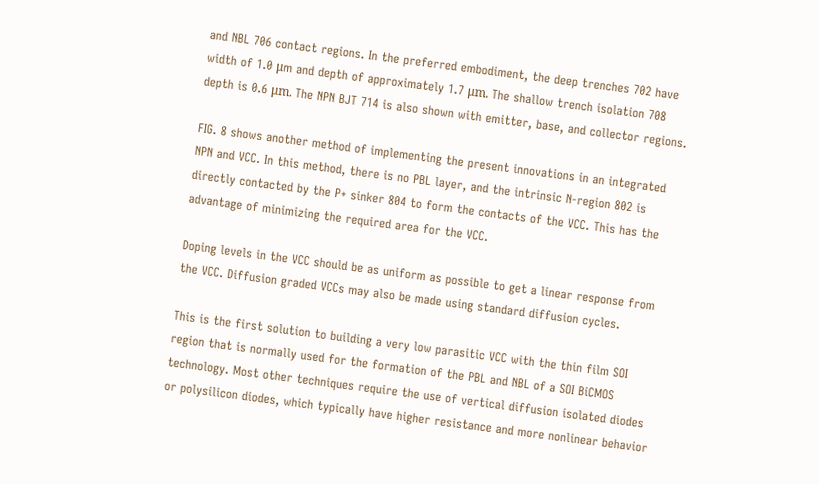and NBL 706 contact regions. In the preferred embodiment, the deep trenches 702 have width of 1.0 μm and depth of approximately 1.7 μm. The shallow trench isolation 708 depth is 0.6 μm. The NPN BJT 714 is also shown with emitter, base, and collector regions.

FIG. 8 shows another method of implementing the present innovations in an integrated NPN and VCC. In this method, there is no PBL layer, and the intrinsic N-region 802 is directly contacted by the P+ sinker 804 to form the contacts of the VCC. This has the advantage of minimizing the required area for the VCC.

Doping levels in the VCC should be as uniform as possible to get a linear response from the VCC. Diffusion graded VCCs may also be made using standard diffusion cycles.

This is the first solution to building a very low parasitic VCC with the thin film SOI region that is normally used for the formation of the PBL and NBL of a SOI BiCMOS technology. Most other techniques require the use of vertical diffusion isolated diodes or polysilicon diodes, which typically have higher resistance and more nonlinear behavior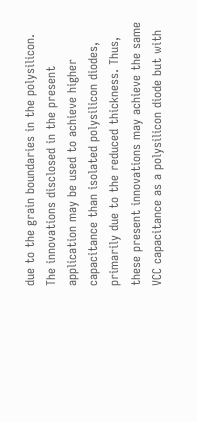due to the grain boundaries in the polysilicon. The innovations disclosed in the present application may be used to achieve higher capacitance than isolated polysilicon diodes, primarily due to the reduced thickness. Thus, these present innovations may achieve the same VCC capacitance as a polysilicon diode but with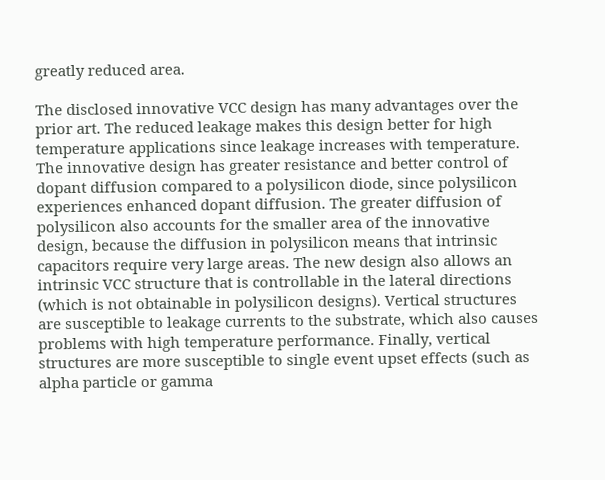greatly reduced area.

The disclosed innovative VCC design has many advantages over the prior art. The reduced leakage makes this design better for high temperature applications since leakage increases with temperature. The innovative design has greater resistance and better control of dopant diffusion compared to a polysilicon diode, since polysilicon experiences enhanced dopant diffusion. The greater diffusion of polysilicon also accounts for the smaller area of the innovative design, because the diffusion in polysilicon means that intrinsic capacitors require very large areas. The new design also allows an intrinsic VCC structure that is controllable in the lateral directions (which is not obtainable in polysilicon designs). Vertical structures are susceptible to leakage currents to the substrate, which also causes problems with high temperature performance. Finally, vertical structures are more susceptible to single event upset effects (such as alpha particle or gamma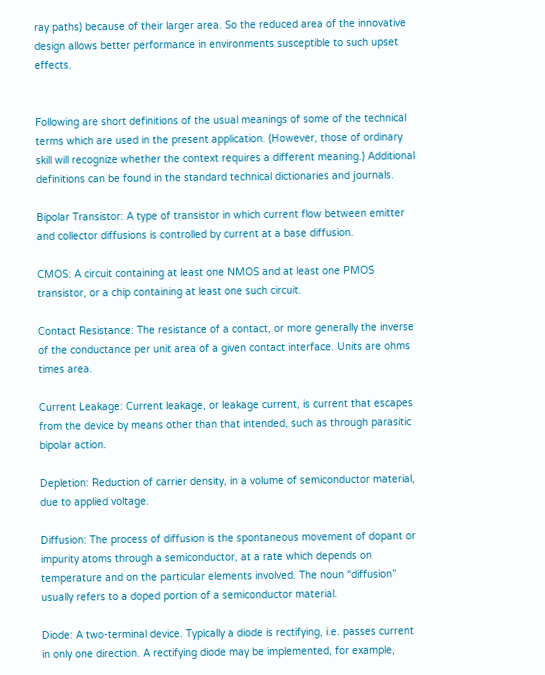ray paths) because of their larger area. So the reduced area of the innovative design allows better performance in environments susceptible to such upset effects.


Following are short definitions of the usual meanings of some of the technical terms which are used in the present application. (However, those of ordinary skill will recognize whether the context requires a different meaning.) Additional definitions can be found in the standard technical dictionaries and journals.

Bipolar Transistor: A type of transistor in which current flow between emitter and collector diffusions is controlled by current at a base diffusion.

CMOS: A circuit containing at least one NMOS and at least one PMOS transistor, or a chip containing at least one such circuit.

Contact Resistance: The resistance of a contact, or more generally the inverse of the conductance per unit area of a given contact interface. Units are ohms times area.

Current Leakage: Current leakage, or leakage current, is current that escapes from the device by means other than that intended, such as through parasitic bipolar action.

Depletion: Reduction of carrier density, in a volume of semiconductor material, due to applied voltage.

Diffusion: The process of diffusion is the spontaneous movement of dopant or impurity atoms through a semiconductor, at a rate which depends on temperature and on the particular elements involved. The noun “diffusion” usually refers to a doped portion of a semiconductor material.

Diode: A two-terminal device. Typically a diode is rectifying, i.e. passes current in only one direction. A rectifying diode may be implemented, for example,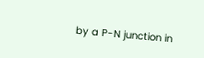by a P-N junction in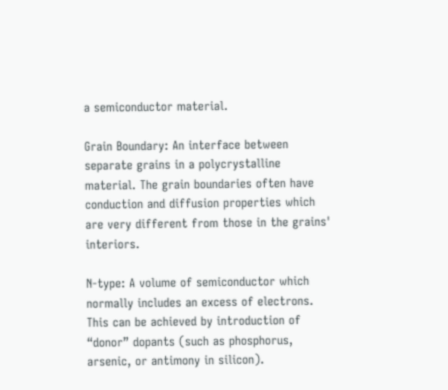a semiconductor material.

Grain Boundary: An interface between separate grains in a polycrystalline material. The grain boundaries often have conduction and diffusion properties which are very different from those in the grains' interiors.

N-type: A volume of semiconductor which normally includes an excess of electrons. This can be achieved by introduction of “donor” dopants (such as phosphorus, arsenic, or antimony in silicon).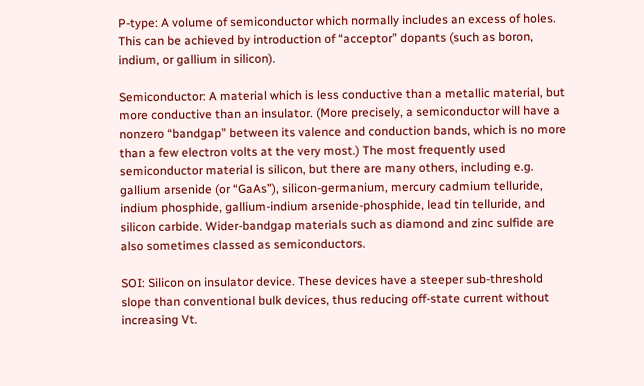P-type: A volume of semiconductor which normally includes an excess of holes. This can be achieved by introduction of “acceptor” dopants (such as boron, indium, or gallium in silicon).

Semiconductor: A material which is less conductive than a metallic material, but more conductive than an insulator. (More precisely, a semiconductor will have a nonzero “bandgap” between its valence and conduction bands, which is no more than a few electron volts at the very most.) The most frequently used semiconductor material is silicon, but there are many others, including e.g. gallium arsenide (or “GaAs”), silicon-germanium, mercury cadmium telluride, indium phosphide, gallium-indium arsenide-phosphide, lead tin telluride, and silicon carbide. Wider-bandgap materials such as diamond and zinc sulfide are also sometimes classed as semiconductors.

SOI: Silicon on insulator device. These devices have a steeper sub-threshold slope than conventional bulk devices, thus reducing off-state current without increasing Vt.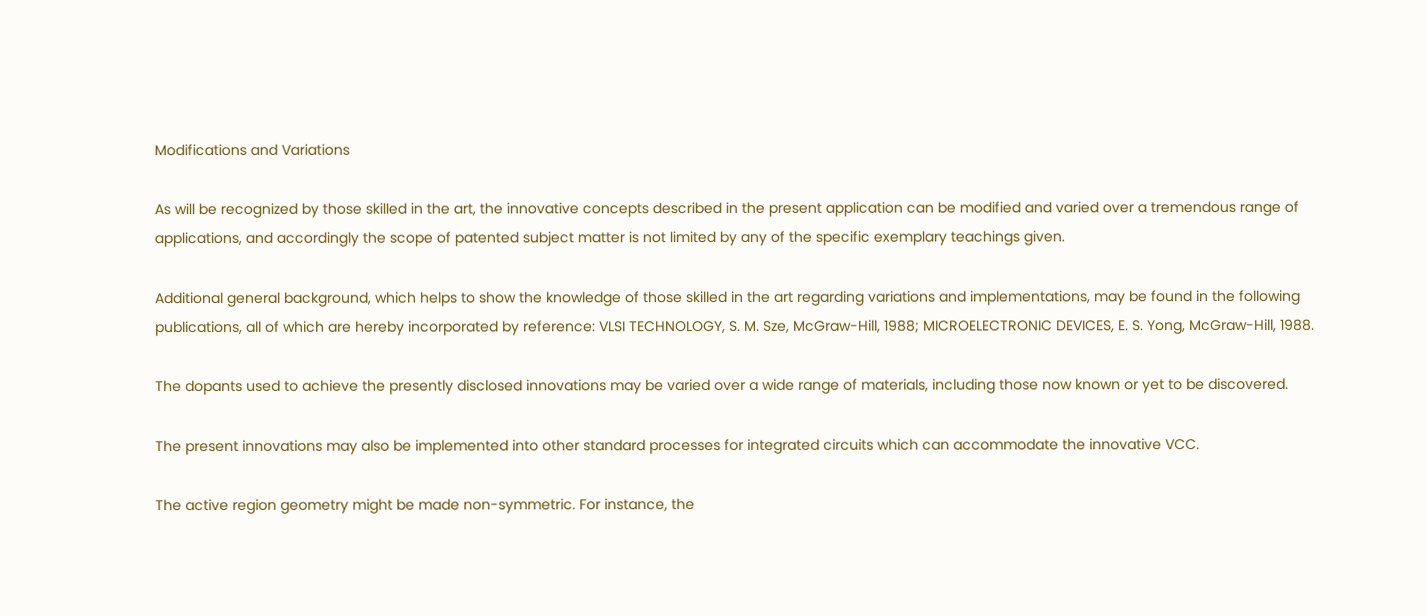Modifications and Variations

As will be recognized by those skilled in the art, the innovative concepts described in the present application can be modified and varied over a tremendous range of applications, and accordingly the scope of patented subject matter is not limited by any of the specific exemplary teachings given.

Additional general background, which helps to show the knowledge of those skilled in the art regarding variations and implementations, may be found in the following publications, all of which are hereby incorporated by reference: VLSI TECHNOLOGY, S. M. Sze, McGraw-Hill, 1988; MICROELECTRONIC DEVICES, E. S. Yong, McGraw-Hill, 1988.

The dopants used to achieve the presently disclosed innovations may be varied over a wide range of materials, including those now known or yet to be discovered.

The present innovations may also be implemented into other standard processes for integrated circuits which can accommodate the innovative VCC.

The active region geometry might be made non-symmetric. For instance, the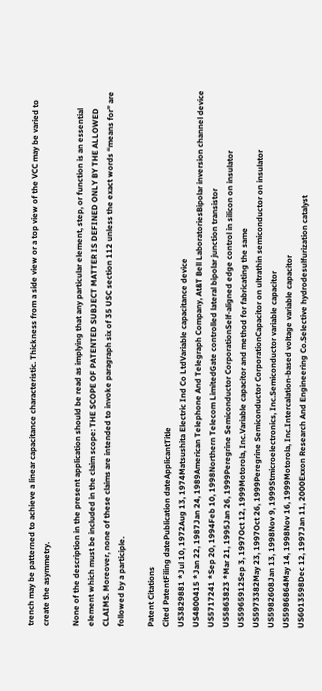trench may be patterned to achieve a linear capacitance characteristic. Thickness from a side view or a top view of the VCC may be varied to create the asymmetry.

None of the description in the present application should be read as implying that any particular element, step, or function is an essential element which must be included in the claim scope: THE SCOPE OF PATENTED SUBJECT MATTER IS DEFINED ONLY BY THE ALLOWED CLAIMS. Moreover, none of these claims are intended to invoke paragraph six of 35 USC section 112 unless the exact words “means for” are followed by a participle.

Patent Citations
Cited PatentFiling datePublication dateApplicantTitle
US3829881 *Jul 10, 1972Aug 13, 1974Matsushita Electric Ind Co LtdVariable capacitance device
US4800415 *Jan 22, 1987Jan 24, 1989American Telephone And Telegraph Company, At&T Bell LaboratoriesBipolar inversion channel device
US5717241 *Sep 20, 1994Feb 10, 1998Northern Telecom LimitedGate controlled lateral bipolar junction transistor
US5863823 *Mar 21, 1995Jan 26, 1999Peregrine Semiconductor CorporationSelf-aligned edge control in silicon on insulator
US5965912Sep 3, 1997Oct 12, 1999Motorola, Inc.Variable capacitor and method for fabricating the same
US5973382May 23, 1997Oct 26, 1999Peregrine Semiconductor CorporationCapacitor on ultrathin semiconductor on insulator
US5982608Jan 13, 1998Nov 9, 1999Stmicroelectronics, Inc.Semiconductor variable capacitor
US5986864May 14, 1998Nov 16, 1999Motorola, Inc.Intercalation-based voltage variable capacitor
US6013598Dec 12, 1997Jan 11, 2000Exxon Research And Engineering Co.Selective hydrodesulfurization catalyst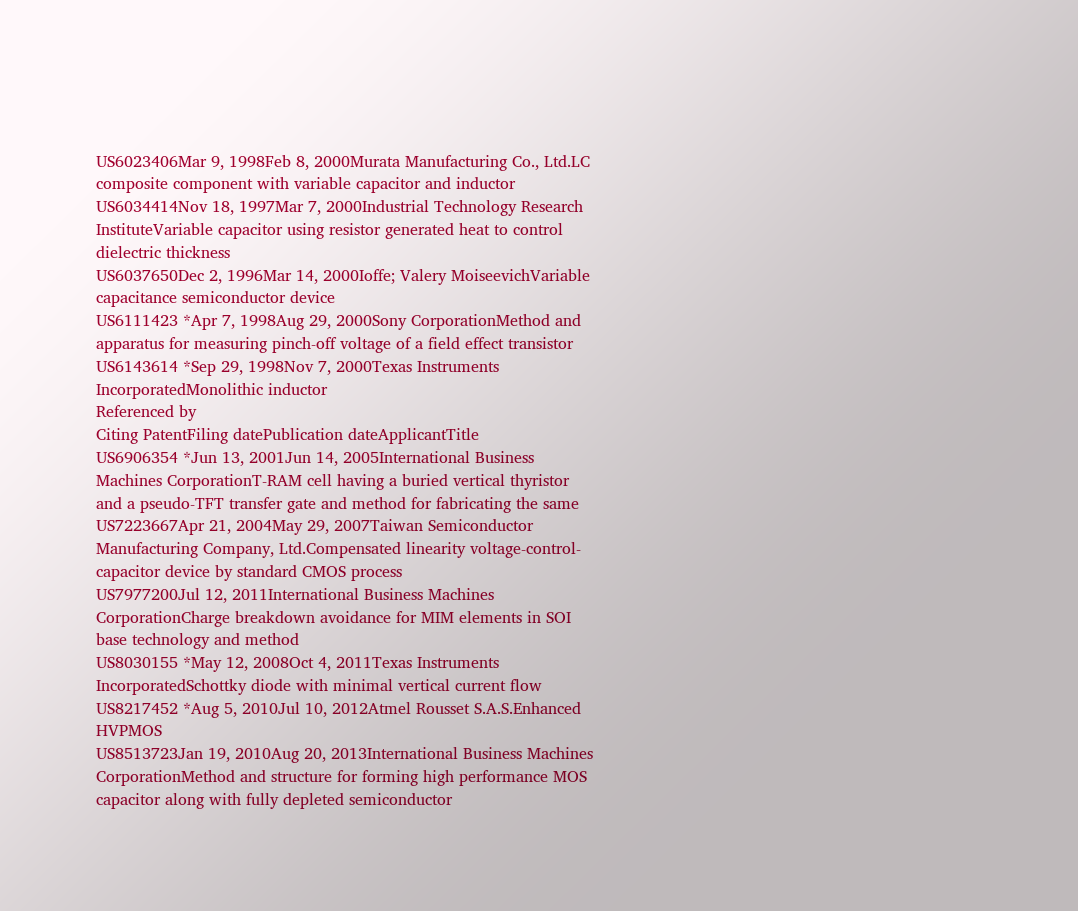US6023406Mar 9, 1998Feb 8, 2000Murata Manufacturing Co., Ltd.LC composite component with variable capacitor and inductor
US6034414Nov 18, 1997Mar 7, 2000Industrial Technology Research InstituteVariable capacitor using resistor generated heat to control dielectric thickness
US6037650Dec 2, 1996Mar 14, 2000Ioffe; Valery MoiseevichVariable capacitance semiconductor device
US6111423 *Apr 7, 1998Aug 29, 2000Sony CorporationMethod and apparatus for measuring pinch-off voltage of a field effect transistor
US6143614 *Sep 29, 1998Nov 7, 2000Texas Instruments IncorporatedMonolithic inductor
Referenced by
Citing PatentFiling datePublication dateApplicantTitle
US6906354 *Jun 13, 2001Jun 14, 2005International Business Machines CorporationT-RAM cell having a buried vertical thyristor and a pseudo-TFT transfer gate and method for fabricating the same
US7223667Apr 21, 2004May 29, 2007Taiwan Semiconductor Manufacturing Company, Ltd.Compensated linearity voltage-control-capacitor device by standard CMOS process
US7977200Jul 12, 2011International Business Machines CorporationCharge breakdown avoidance for MIM elements in SOI base technology and method
US8030155 *May 12, 2008Oct 4, 2011Texas Instruments IncorporatedSchottky diode with minimal vertical current flow
US8217452 *Aug 5, 2010Jul 10, 2012Atmel Rousset S.A.S.Enhanced HVPMOS
US8513723Jan 19, 2010Aug 20, 2013International Business Machines CorporationMethod and structure for forming high performance MOS capacitor along with fully depleted semiconductor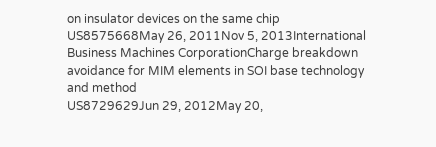on insulator devices on the same chip
US8575668May 26, 2011Nov 5, 2013International Business Machines CorporationCharge breakdown avoidance for MIM elements in SOI base technology and method
US8729629Jun 29, 2012May 20,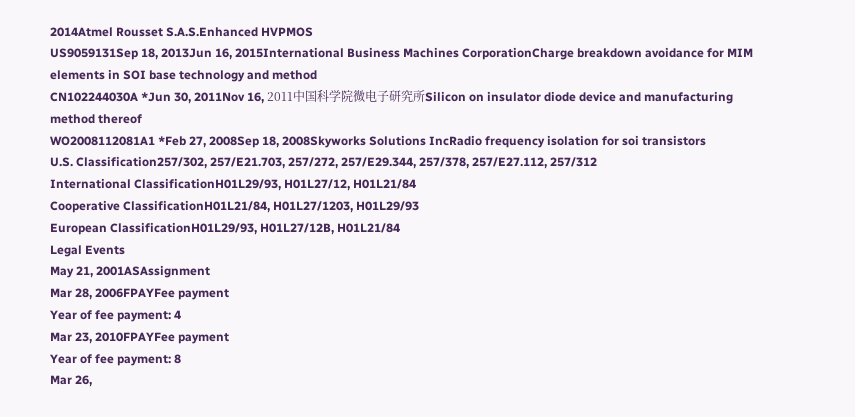2014Atmel Rousset S.A.S.Enhanced HVPMOS
US9059131Sep 18, 2013Jun 16, 2015International Business Machines CorporationCharge breakdown avoidance for MIM elements in SOI base technology and method
CN102244030A *Jun 30, 2011Nov 16, 2011中国科学院微电子研究所Silicon on insulator diode device and manufacturing method thereof
WO2008112081A1 *Feb 27, 2008Sep 18, 2008Skyworks Solutions IncRadio frequency isolation for soi transistors
U.S. Classification257/302, 257/E21.703, 257/272, 257/E29.344, 257/378, 257/E27.112, 257/312
International ClassificationH01L29/93, H01L27/12, H01L21/84
Cooperative ClassificationH01L21/84, H01L27/1203, H01L29/93
European ClassificationH01L29/93, H01L27/12B, H01L21/84
Legal Events
May 21, 2001ASAssignment
Mar 28, 2006FPAYFee payment
Year of fee payment: 4
Mar 23, 2010FPAYFee payment
Year of fee payment: 8
Mar 26,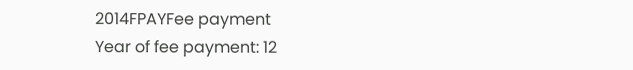2014FPAYFee payment
Year of fee payment: 12